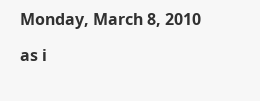Monday, March 8, 2010

as i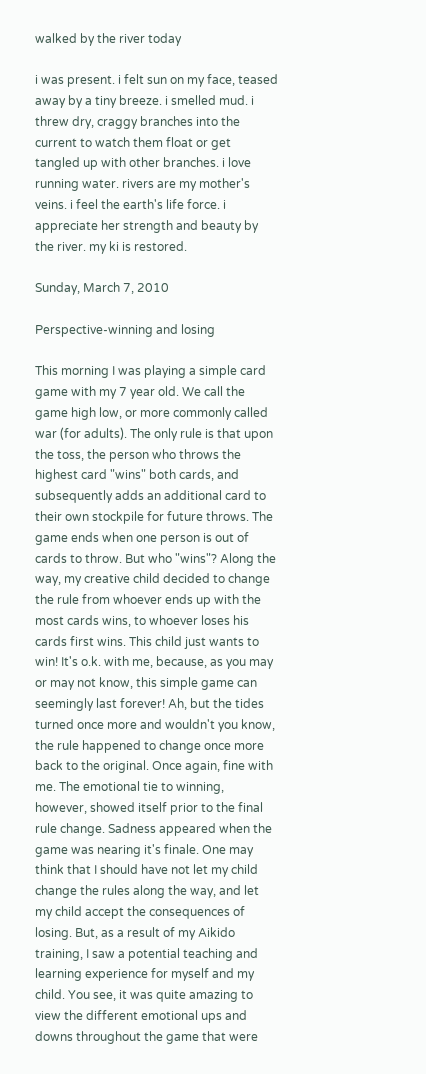walked by the river today

i was present. i felt sun on my face, teased away by a tiny breeze. i smelled mud. i threw dry, craggy branches into the current to watch them float or get tangled up with other branches. i love running water. rivers are my mother's veins. i feel the earth's life force. i appreciate her strength and beauty by the river. my ki is restored.

Sunday, March 7, 2010

Perspective-winning and losing

This morning I was playing a simple card game with my 7 year old. We call the game high low, or more commonly called war (for adults). The only rule is that upon the toss, the person who throws the highest card "wins" both cards, and subsequently adds an additional card to their own stockpile for future throws. The game ends when one person is out of cards to throw. But who "wins"? Along the way, my creative child decided to change the rule from whoever ends up with the most cards wins, to whoever loses his cards first wins. This child just wants to win! It's o.k. with me, because, as you may or may not know, this simple game can seemingly last forever! Ah, but the tides turned once more and wouldn't you know, the rule happened to change once more back to the original. Once again, fine with me. The emotional tie to winning, however, showed itself prior to the final rule change. Sadness appeared when the game was nearing it's finale. One may think that I should have not let my child change the rules along the way, and let my child accept the consequences of losing. But, as a result of my Aikido training, I saw a potential teaching and learning experience for myself and my child. You see, it was quite amazing to view the different emotional ups and downs throughout the game that were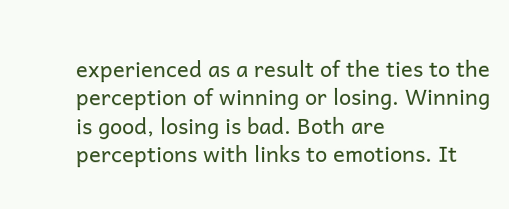experienced as a result of the ties to the perception of winning or losing. Winning is good, losing is bad. Both are perceptions with links to emotions. It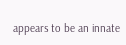appears to be an innate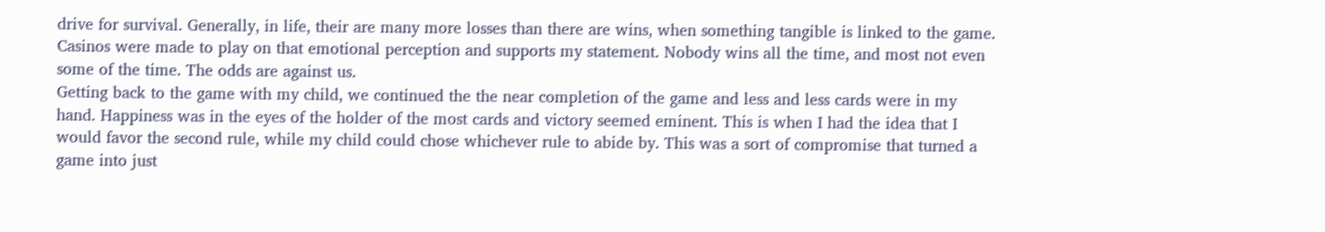drive for survival. Generally, in life, their are many more losses than there are wins, when something tangible is linked to the game. Casinos were made to play on that emotional perception and supports my statement. Nobody wins all the time, and most not even some of the time. The odds are against us.
Getting back to the game with my child, we continued the the near completion of the game and less and less cards were in my hand. Happiness was in the eyes of the holder of the most cards and victory seemed eminent. This is when I had the idea that I would favor the second rule, while my child could chose whichever rule to abide by. This was a sort of compromise that turned a game into just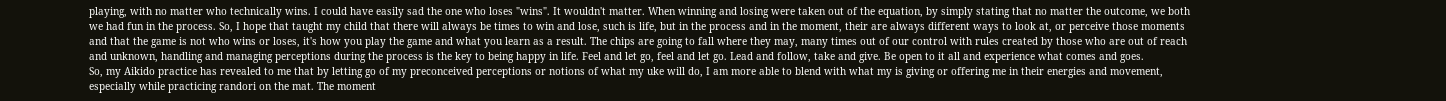playing, with no matter who technically wins. I could have easily sad the one who loses "wins". It wouldn't matter. When winning and losing were taken out of the equation, by simply stating that no matter the outcome, we both we had fun in the process. So, I hope that taught my child that there will always be times to win and lose, such is life, but in the process and in the moment, their are always different ways to look at, or perceive those moments and that the game is not who wins or loses, it's how you play the game and what you learn as a result. The chips are going to fall where they may, many times out of our control with rules created by those who are out of reach and unknown, handling and managing perceptions during the process is the key to being happy in life. Feel and let go, feel and let go. Lead and follow, take and give. Be open to it all and experience what comes and goes.
So, my Aikido practice has revealed to me that by letting go of my preconceived perceptions or notions of what my uke will do, I am more able to blend with what my is giving or offering me in their energies and movement, especially while practicing randori on the mat. The moment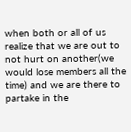when both or all of us realize that we are out to not hurt on another(we would lose members all the time) and we are there to partake in the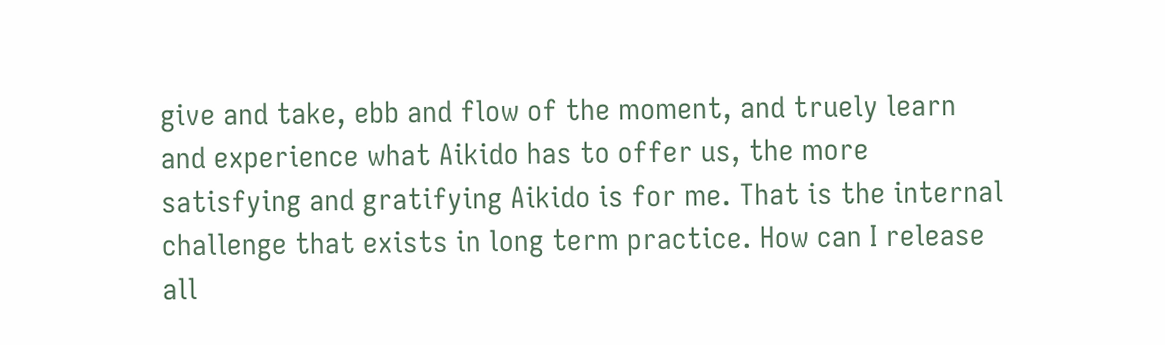give and take, ebb and flow of the moment, and truely learn and experience what Aikido has to offer us, the more satisfying and gratifying Aikido is for me. That is the internal challenge that exists in long term practice. How can I release all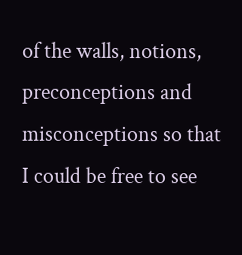of the walls, notions, preconceptions and misconceptions so that I could be free to see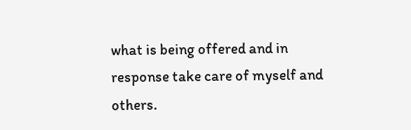what is being offered and in response take care of myself and others.